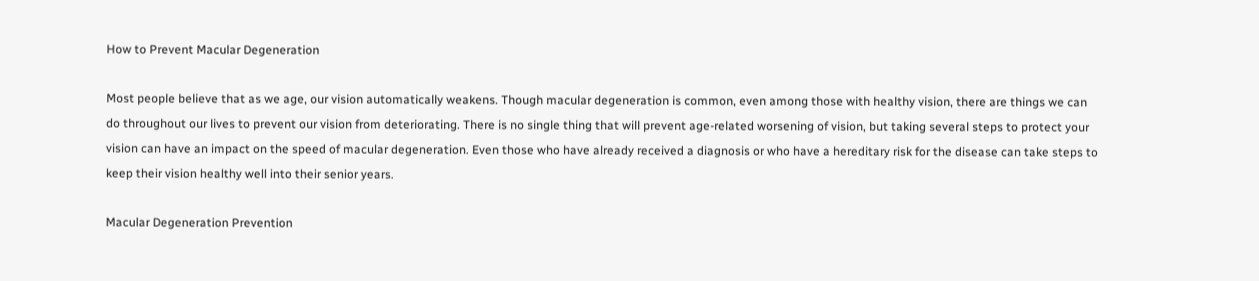How to Prevent Macular Degeneration

Most people believe that as we age, our vision automatically weakens. Though macular degeneration is common, even among those with healthy vision, there are things we can do throughout our lives to prevent our vision from deteriorating. There is no single thing that will prevent age-related worsening of vision, but taking several steps to protect your vision can have an impact on the speed of macular degeneration. Even those who have already received a diagnosis or who have a hereditary risk for the disease can take steps to keep their vision healthy well into their senior years.

Macular Degeneration Prevention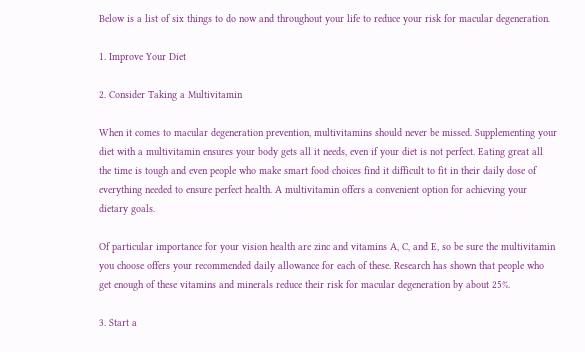Below is a list of six things to do now and throughout your life to reduce your risk for macular degeneration.

1. Improve Your Diet

2. Consider Taking a Multivitamin

When it comes to macular degeneration prevention, multivitamins should never be missed. Supplementing your diet with a multivitamin ensures your body gets all it needs, even if your diet is not perfect. Eating great all the time is tough and even people who make smart food choices find it difficult to fit in their daily dose of everything needed to ensure perfect health. A multivitamin offers a convenient option for achieving your dietary goals.

Of particular importance for your vision health are zinc and vitamins A, C, and E, so be sure the multivitamin you choose offers your recommended daily allowance for each of these. Research has shown that people who get enough of these vitamins and minerals reduce their risk for macular degeneration by about 25%.

3. Start a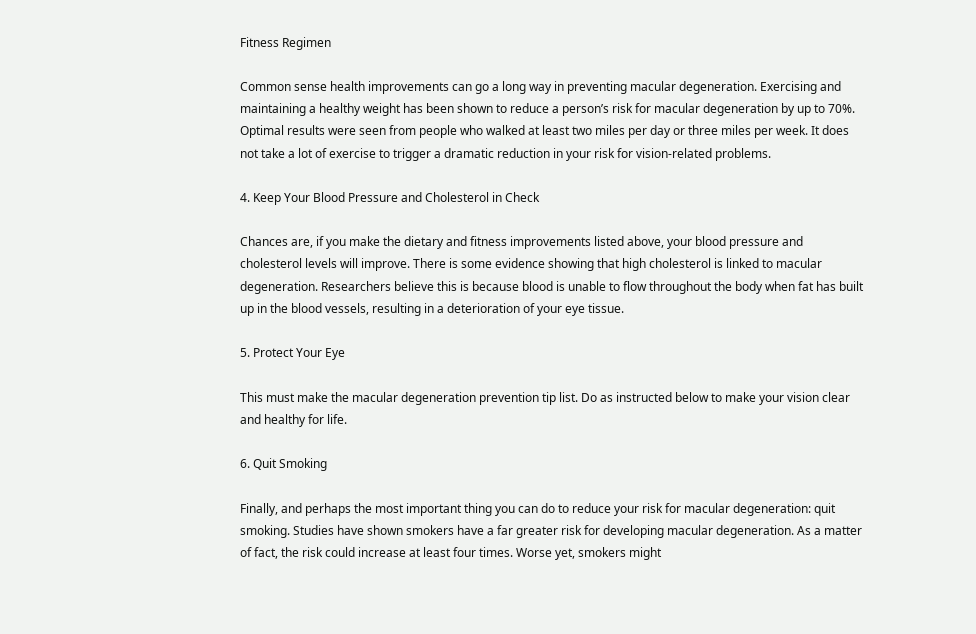Fitness Regimen

Common sense health improvements can go a long way in preventing macular degeneration. Exercising and maintaining a healthy weight has been shown to reduce a person’s risk for macular degeneration by up to 70%. Optimal results were seen from people who walked at least two miles per day or three miles per week. It does not take a lot of exercise to trigger a dramatic reduction in your risk for vision-related problems.

4. Keep Your Blood Pressure and Cholesterol in Check

Chances are, if you make the dietary and fitness improvements listed above, your blood pressure and cholesterol levels will improve. There is some evidence showing that high cholesterol is linked to macular degeneration. Researchers believe this is because blood is unable to flow throughout the body when fat has built up in the blood vessels, resulting in a deterioration of your eye tissue.

5. Protect Your Eye

This must make the macular degeneration prevention tip list. Do as instructed below to make your vision clear and healthy for life.

6. Quit Smoking

Finally, and perhaps the most important thing you can do to reduce your risk for macular degeneration: quit smoking. Studies have shown smokers have a far greater risk for developing macular degeneration. As a matter of fact, the risk could increase at least four times. Worse yet, smokers might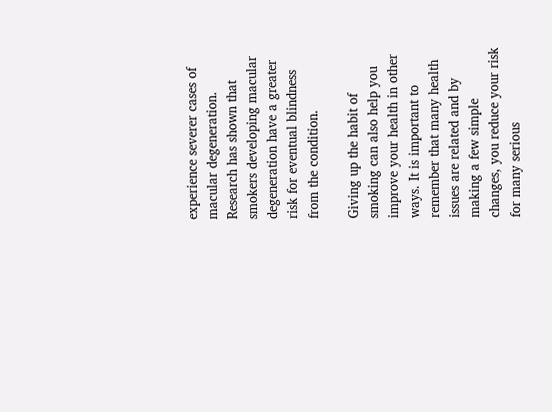experience severer cases of macular degeneration. Research has shown that smokers developing macular degeneration have a greater risk for eventual blindness from the condition.

Giving up the habit of smoking can also help you improve your health in other ways. It is important to remember that many health issues are related and by making a few simple changes, you reduce your risk for many serious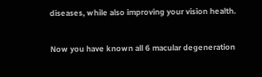diseases, while also improving your vision health.

Now you have known all 6 macular degeneration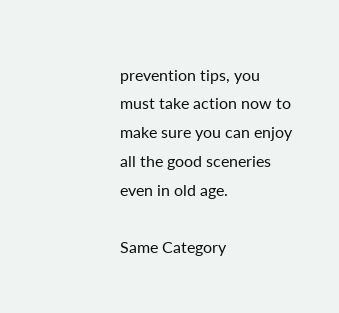prevention tips, you must take action now to make sure you can enjoy all the good sceneries even in old age.

Same Category